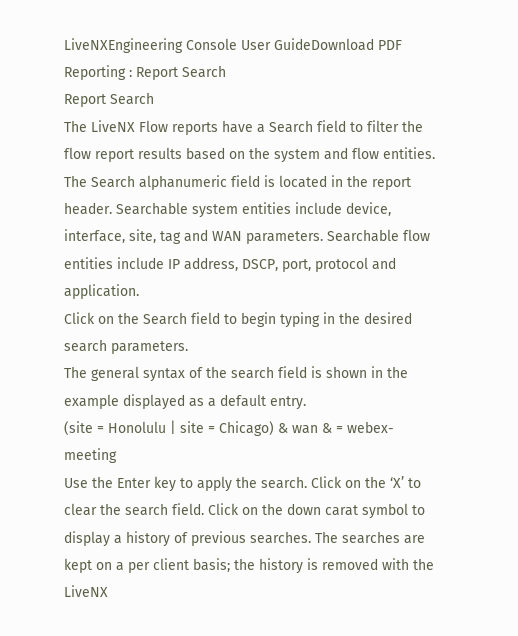LiveNXEngineering Console User GuideDownload PDF
Reporting : Report Search
Report Search
The LiveNX Flow reports have a Search field to filter the flow report results based on the system and flow entities. The Search alphanumeric field is located in the report header. Searchable system entities include device, interface, site, tag and WAN parameters. Searchable flow entities include IP address, DSCP, port, protocol and application.
Click on the Search field to begin typing in the desired search parameters.
The general syntax of the search field is shown in the example displayed as a default entry.
(site = Honolulu | site = Chicago) & wan & = webex-meeting
Use the Enter key to apply the search. Click on the ‘X’ to clear the search field. Click on the down carat symbol to display a history of previous searches. The searches are kept on a per client basis; the history is removed with the LiveNX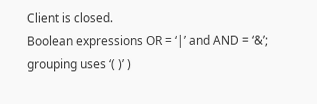Client is closed.
Boolean expressions OR = ‘|’ and AND = ‘&’; grouping uses ‘( )’ )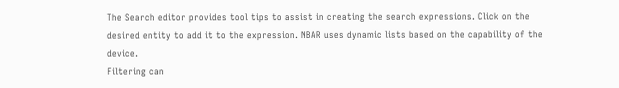The Search editor provides tool tips to assist in creating the search expressions. Click on the desired entity to add it to the expression. NBAR uses dynamic lists based on the capability of the device.
Filtering can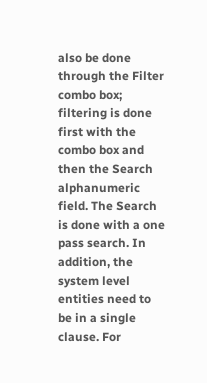also be done through the Filter combo box; filtering is done first with the combo box and then the Search alphanumeric field. The Search is done with a one pass search. In addition, the system level entities need to be in a single clause. For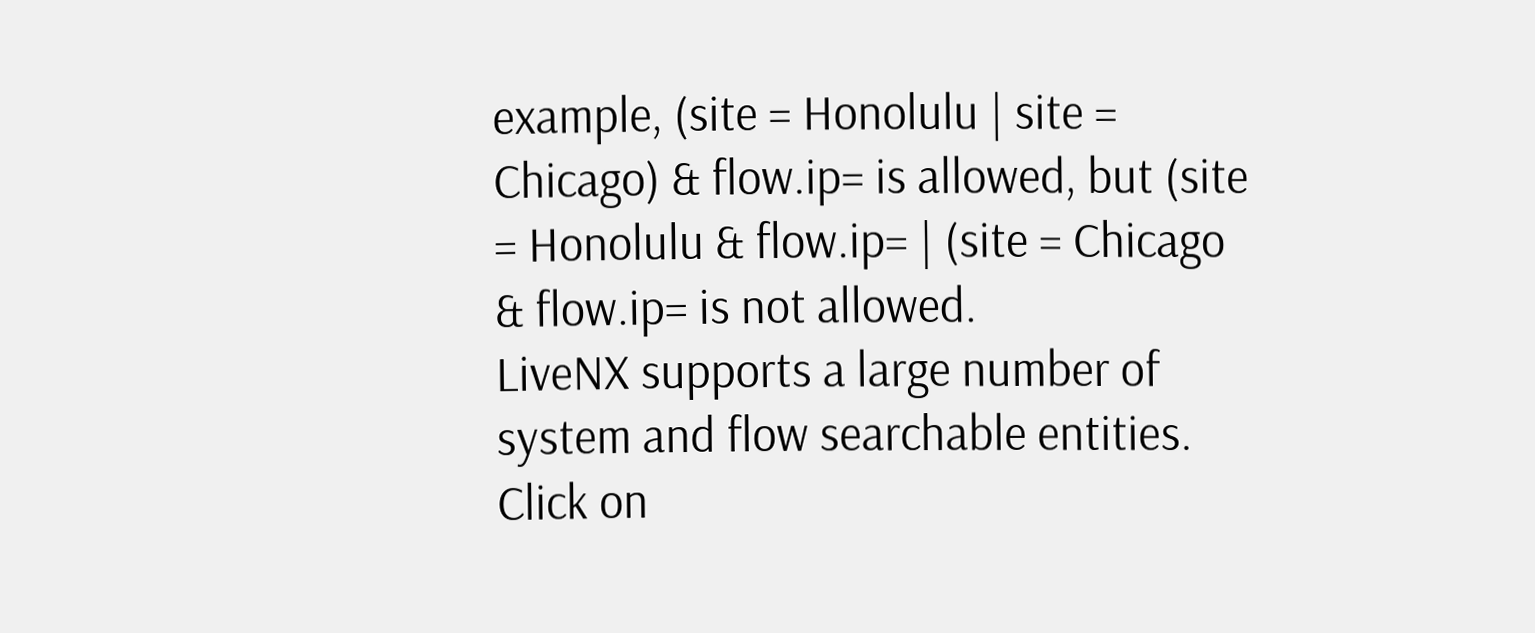example, (site = Honolulu | site = Chicago) & flow.ip= is allowed, but (site = Honolulu & flow.ip= | (site = Chicago & flow.ip= is not allowed.
LiveNX supports a large number of system and flow searchable entities. Click on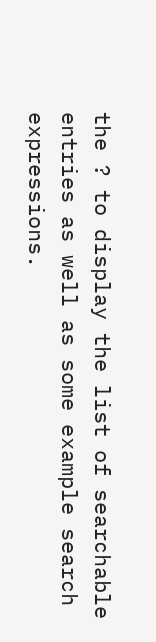the ? to display the list of searchable entries as well as some example search expressions.